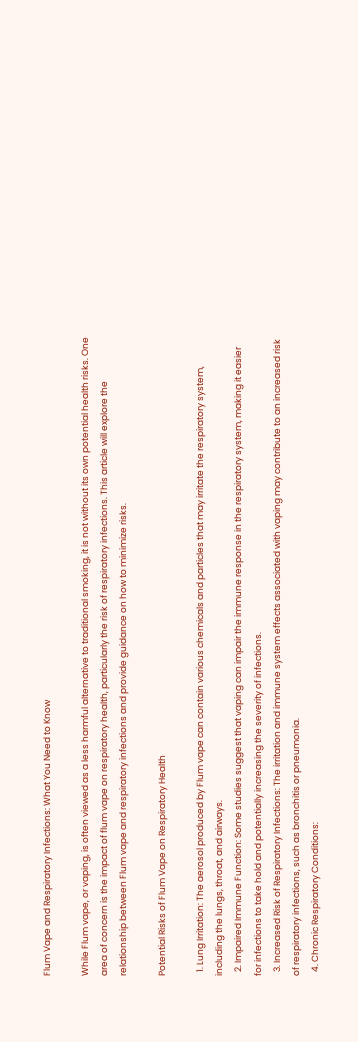Flum Vape and Respiratory Infections: What You Need to Know

While Flum vape, or vaping, is often viewed as a less harmful alternative to traditional smoking, it is not without its own potential health risks. One area of concern is the impact of flum vape on respiratory health, particularly the risk of respiratory infections. This article will explore the relationship between Flum vape and respiratory infections and provide guidance on how to minimize risks.

Potential Risks of Flum Vape on Respiratory Health

  1. Lung Irritation: The aerosol produced by Flum vape can contain various chemicals and particles that may irritate the respiratory system, including the lungs, throat, and airways.
  2. Impaired Immune Function: Some studies suggest that vaping can impair the immune response in the respiratory system, making it easier for infections to take hold and potentially increasing the severity of infections.
  3. Increased Risk of Respiratory Infections: The irritation and immune system effects associated with vaping may contribute to an increased risk of respiratory infections, such as bronchitis or pneumonia.
  4. Chronic Respiratory Conditions: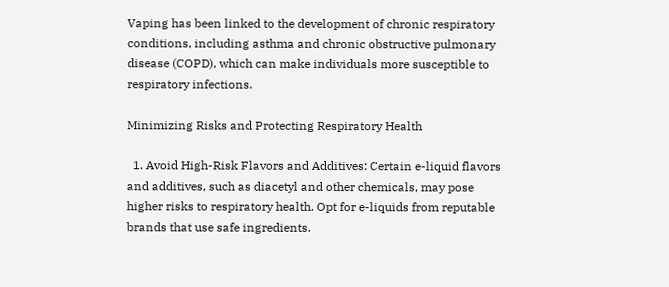Vaping has been linked to the development of chronic respiratory conditions, including asthma and chronic obstructive pulmonary disease (COPD), which can make individuals more susceptible to respiratory infections.

Minimizing Risks and Protecting Respiratory Health

  1. Avoid High-Risk Flavors and Additives: Certain e-liquid flavors and additives, such as diacetyl and other chemicals, may pose higher risks to respiratory health. Opt for e-liquids from reputable brands that use safe ingredients.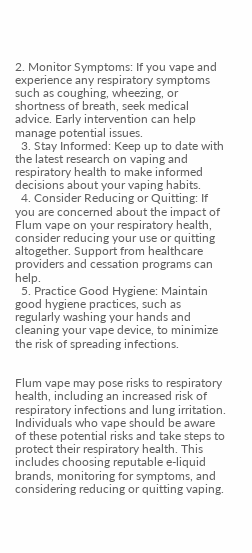2. Monitor Symptoms: If you vape and experience any respiratory symptoms such as coughing, wheezing, or shortness of breath, seek medical advice. Early intervention can help manage potential issues.
  3. Stay Informed: Keep up to date with the latest research on vaping and respiratory health to make informed decisions about your vaping habits.
  4. Consider Reducing or Quitting: If you are concerned about the impact of Flum vape on your respiratory health, consider reducing your use or quitting altogether. Support from healthcare providers and cessation programs can help.
  5. Practice Good Hygiene: Maintain good hygiene practices, such as regularly washing your hands and cleaning your vape device, to minimize the risk of spreading infections.


Flum vape may pose risks to respiratory health, including an increased risk of respiratory infections and lung irritation. Individuals who vape should be aware of these potential risks and take steps to protect their respiratory health. This includes choosing reputable e-liquid brands, monitoring for symptoms, and considering reducing or quitting vaping.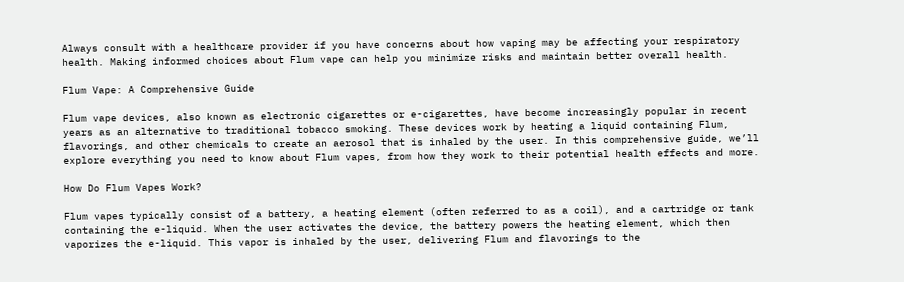Always consult with a healthcare provider if you have concerns about how vaping may be affecting your respiratory health. Making informed choices about Flum vape can help you minimize risks and maintain better overall health.

Flum Vape: A Comprehensive Guide

Flum vape devices, also known as electronic cigarettes or e-cigarettes, have become increasingly popular in recent years as an alternative to traditional tobacco smoking. These devices work by heating a liquid containing Flum, flavorings, and other chemicals to create an aerosol that is inhaled by the user. In this comprehensive guide, we’ll explore everything you need to know about Flum vapes, from how they work to their potential health effects and more.

How Do Flum Vapes Work?

Flum vapes typically consist of a battery, a heating element (often referred to as a coil), and a cartridge or tank containing the e-liquid. When the user activates the device, the battery powers the heating element, which then vaporizes the e-liquid. This vapor is inhaled by the user, delivering Flum and flavorings to the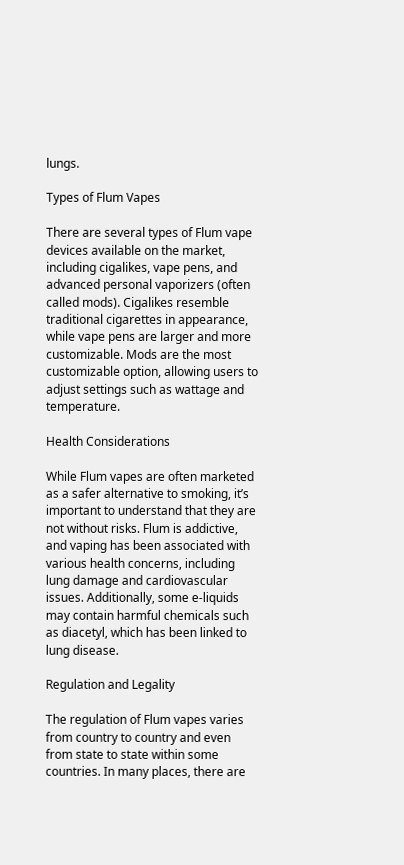lungs.

Types of Flum Vapes

There are several types of Flum vape devices available on the market, including cigalikes, vape pens, and advanced personal vaporizers (often called mods). Cigalikes resemble traditional cigarettes in appearance, while vape pens are larger and more customizable. Mods are the most customizable option, allowing users to adjust settings such as wattage and temperature.

Health Considerations

While Flum vapes are often marketed as a safer alternative to smoking, it’s important to understand that they are not without risks. Flum is addictive, and vaping has been associated with various health concerns, including lung damage and cardiovascular issues. Additionally, some e-liquids may contain harmful chemicals such as diacetyl, which has been linked to lung disease.

Regulation and Legality

The regulation of Flum vapes varies from country to country and even from state to state within some countries. In many places, there are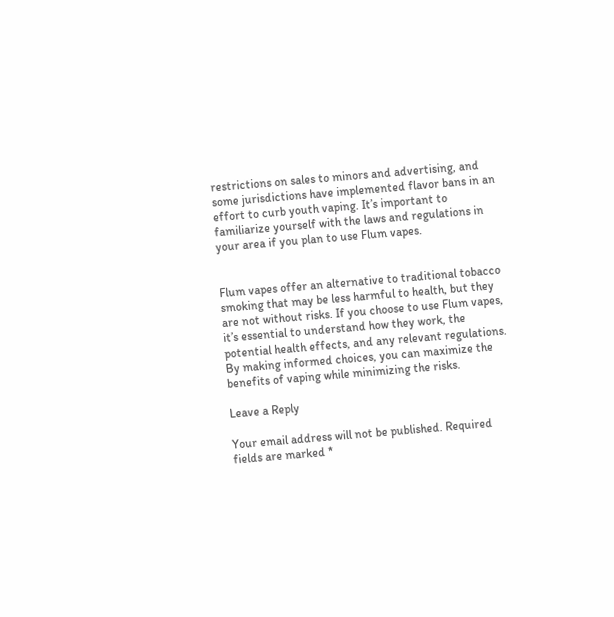restrictions on sales to minors and advertising, and some jurisdictions have implemented flavor bans in an effort to curb youth vaping. It’s important to familiarize yourself with the laws and regulations in your area if you plan to use Flum vapes.


Flum vapes offer an alternative to traditional tobacco smoking that may be less harmful to health, but they are not without risks. If you choose to use Flum vapes, it’s essential to understand how they work, the potential health effects, and any relevant regulations. By making informed choices, you can maximize the benefits of vaping while minimizing the risks.

Leave a Reply

Your email address will not be published. Required fields are marked *